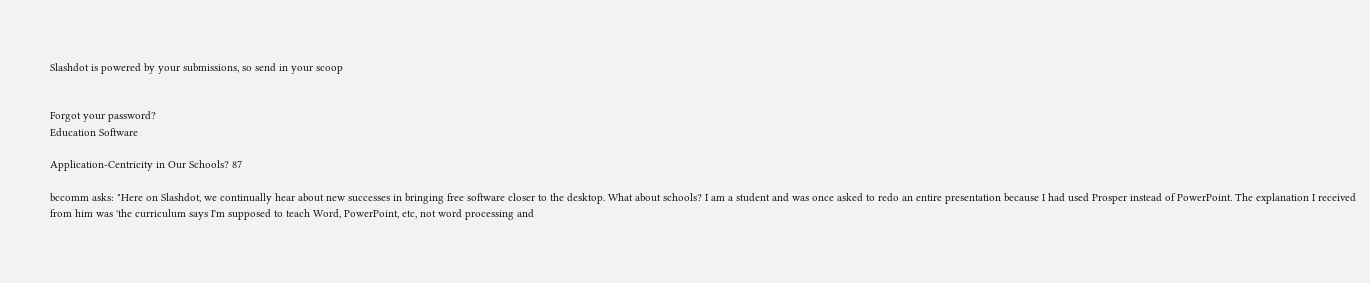Slashdot is powered by your submissions, so send in your scoop


Forgot your password?
Education Software

Application-Centricity in Our Schools? 87

bccomm asks: "Here on Slashdot, we continually hear about new successes in bringing free software closer to the desktop. What about schools? I am a student and was once asked to redo an entire presentation because I had used Prosper instead of PowerPoint. The explanation I received from him was 'the curriculum says I'm supposed to teach Word, PowerPoint, etc, not word processing and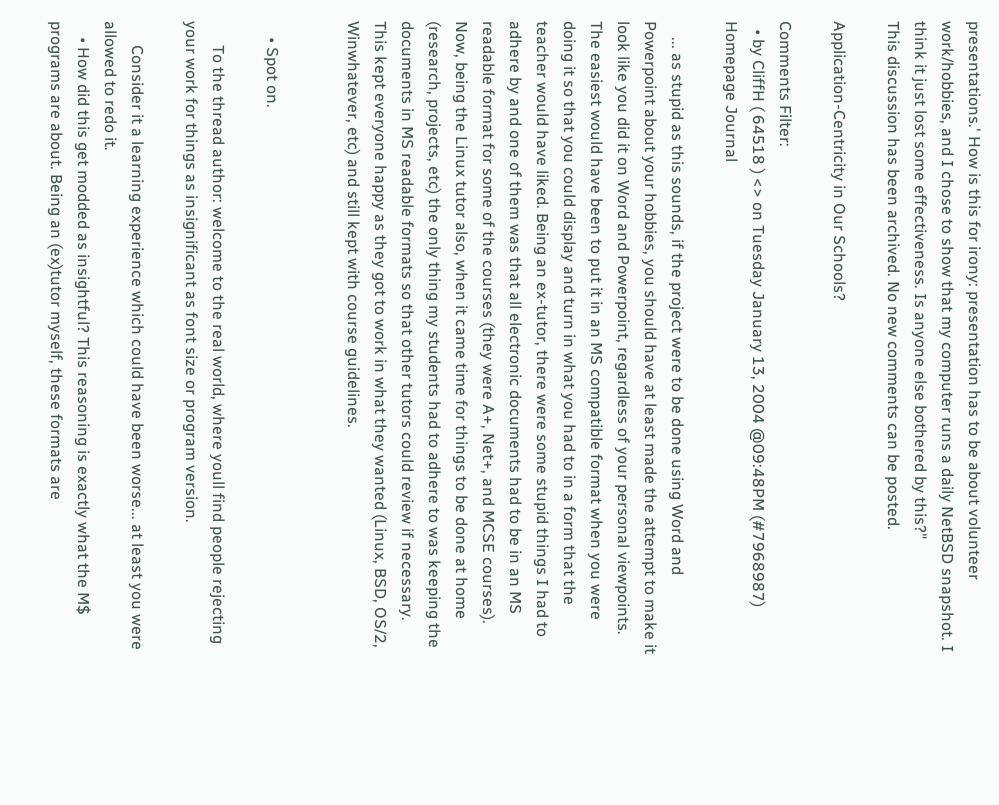presentations.' How is this for irony: presentation has to be about volunteer work/hobbies, and I chose to show that my computer runs a daily NetBSD snapshot. I think it just lost some effectiveness. Is anyone else bothered by this?"
This discussion has been archived. No new comments can be posted.

Application-Centricity in Our Schools?

Comments Filter:
  • by CliffH ( 64518 ) <> on Tuesday January 13, 2004 @09:48PM (#7968987) Homepage Journal

    ... as stupid as this sounds, if the project were to be done using Word and Powerpoint about your hobbies, you should have at least made the attempt to make it look like you did it on Word and Powerpoint, regardless of your personal viewpoints. The easiest would have been to put it in an MS compatible format when you were doing it so that you could display and turn in what you had to in a form that the teacher would have liked. Being an ex-tutor, there were some stupid things I had to adhere by and one of them was that all electronic documents had to be in an MS readable format for some of the courses (they were A+, Net+, and MCSE courses). Now, being the Linux tutor also, when it came time for things to be done at home (research, projects, etc) the only thing my students had to adhere to was keeping the documents in MS readable formats so that other tutors could review if necessary. This kept everyone happy as they got to work in what they wanted (Linux, BSD, OS/2, Winwhatever, etc) and still kept with course guidelines.


    • Spot on.

      To the thread author: welcome to the real world, where youll find people rejecting your work for things as insignificant as font size or program version.

      Consider it a learning experience which could have been worse... at least you were allowed to redo it.
    • How did this get modded as insightful? This reasoning is exactly what the M$ programs are about. Being an (ex)tutor myself, these formats are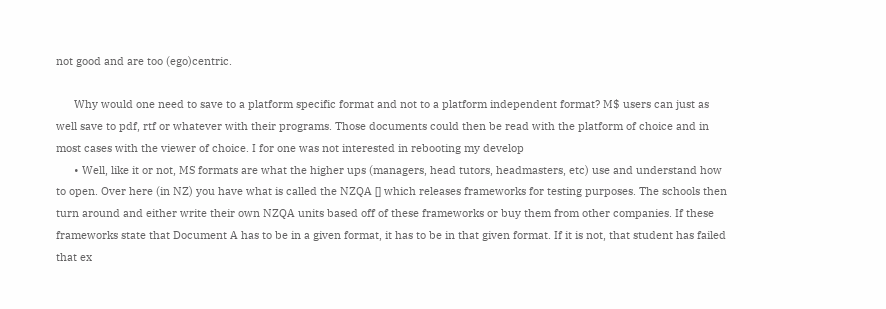not good and are too (ego)centric.

      Why would one need to save to a platform specific format and not to a platform independent format? M$ users can just as well save to pdf, rtf or whatever with their programs. Those documents could then be read with the platform of choice and in most cases with the viewer of choice. I for one was not interested in rebooting my develop
      • Well, like it or not, MS formats are what the higher ups (managers, head tutors, headmasters, etc) use and understand how to open. Over here (in NZ) you have what is called the NZQA [] which releases frameworks for testing purposes. The schools then turn around and either write their own NZQA units based off of these frameworks or buy them from other companies. If these frameworks state that Document A has to be in a given format, it has to be in that given format. If it is not, that student has failed that ex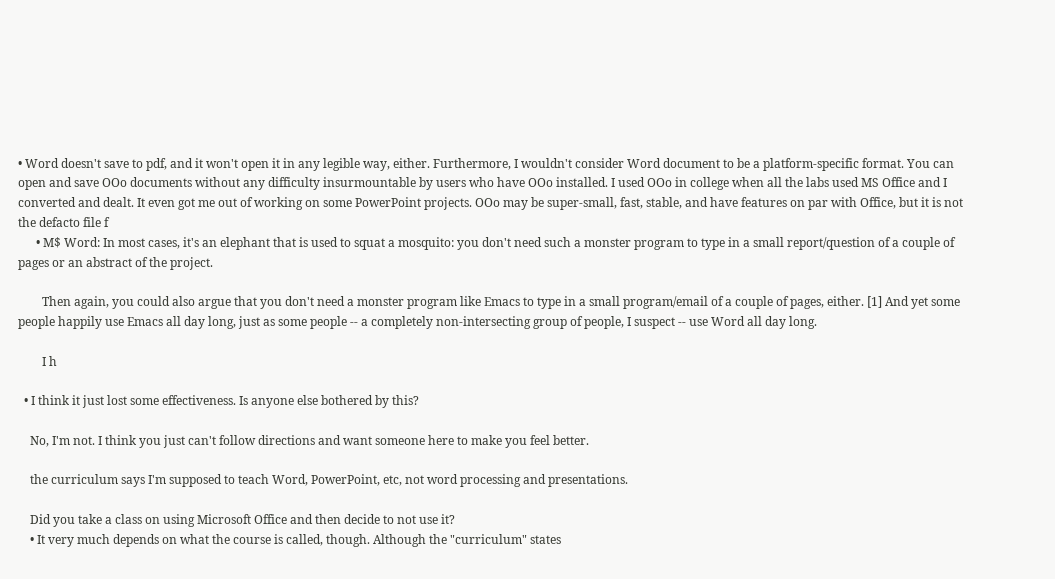• Word doesn't save to pdf, and it won't open it in any legible way, either. Furthermore, I wouldn't consider Word document to be a platform-specific format. You can open and save OOo documents without any difficulty insurmountable by users who have OOo installed. I used OOo in college when all the labs used MS Office and I converted and dealt. It even got me out of working on some PowerPoint projects. OOo may be super-small, fast, stable, and have features on par with Office, but it is not the defacto file f
      • M$ Word: In most cases, it's an elephant that is used to squat a mosquito: you don't need such a monster program to type in a small report/question of a couple of pages or an abstract of the project.

        Then again, you could also argue that you don't need a monster program like Emacs to type in a small program/email of a couple of pages, either. [1] And yet some people happily use Emacs all day long, just as some people -- a completely non-intersecting group of people, I suspect -- use Word all day long.

        I h

  • I think it just lost some effectiveness. Is anyone else bothered by this?

    No, I'm not. I think you just can't follow directions and want someone here to make you feel better.

    the curriculum says I'm supposed to teach Word, PowerPoint, etc, not word processing and presentations.

    Did you take a class on using Microsoft Office and then decide to not use it?
    • It very much depends on what the course is called, though. Although the "curriculum" states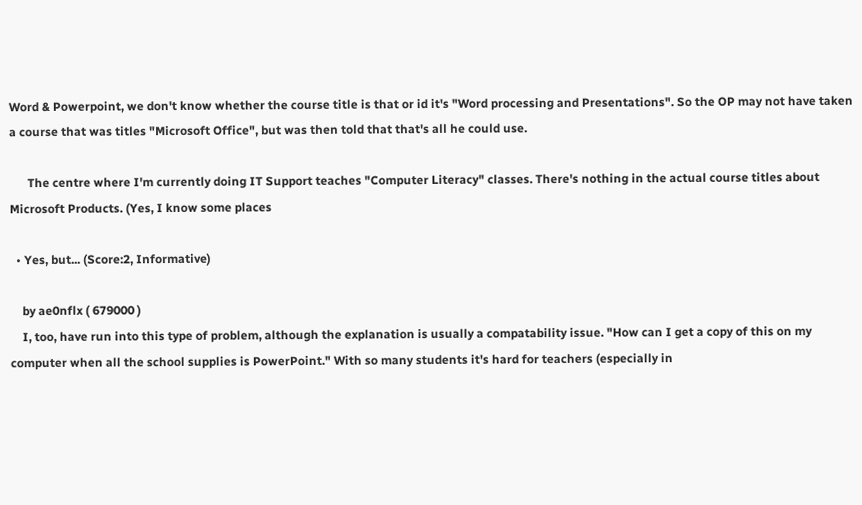Word & Powerpoint, we don't know whether the course title is that or id it's "Word processing and Presentations". So the OP may not have taken a course that was titles "Microsoft Office", but was then told that that's all he could use.

      The centre where I'm currently doing IT Support teaches "Computer Literacy" classes. There's nothing in the actual course titles about Microsoft Products. (Yes, I know some places

  • Yes, but... (Score:2, Informative)

    by ae0nflx ( 679000 )
    I, too, have run into this type of problem, although the explanation is usually a compatability issue. "How can I get a copy of this on my computer when all the school supplies is PowerPoint." With so many students it's hard for teachers (especially in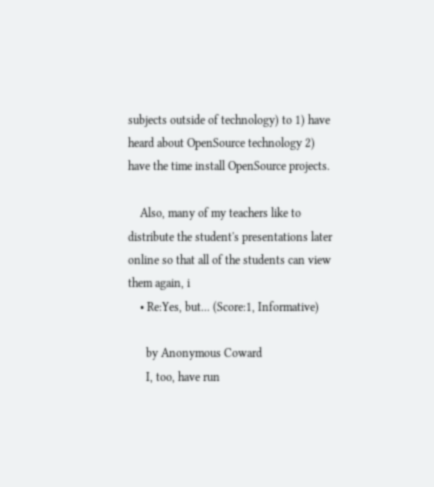subjects outside of technology) to 1) have heard about OpenSource technology 2) have the time install OpenSource projects.

    Also, many of my teachers like to distribute the student's presentations later online so that all of the students can view them again, i
    • Re:Yes, but... (Score:1, Informative)

      by Anonymous Coward
      I, too, have run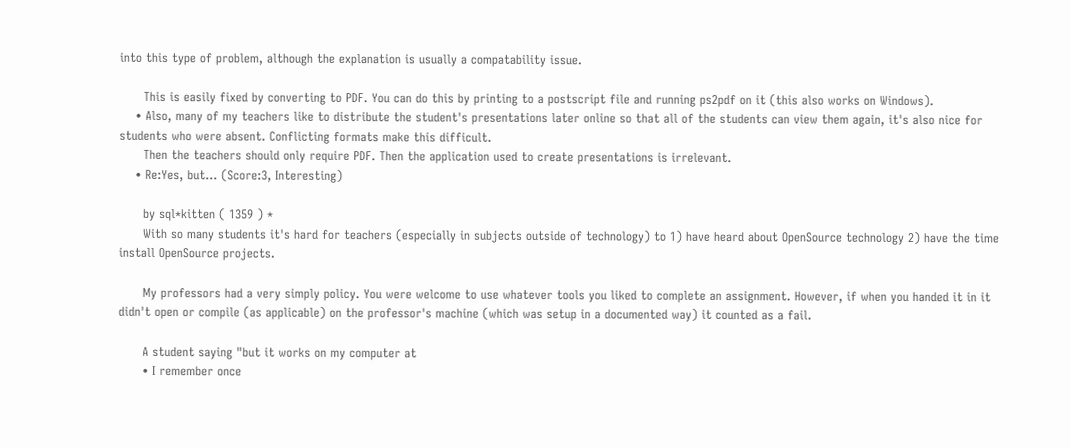into this type of problem, although the explanation is usually a compatability issue.

      This is easily fixed by converting to PDF. You can do this by printing to a postscript file and running ps2pdf on it (this also works on Windows).
    • Also, many of my teachers like to distribute the student's presentations later online so that all of the students can view them again, it's also nice for students who were absent. Conflicting formats make this difficult.
      Then the teachers should only require PDF. Then the application used to create presentations is irrelevant.
    • Re:Yes, but... (Score:3, Interesting)

      by sql*kitten ( 1359 ) *
      With so many students it's hard for teachers (especially in subjects outside of technology) to 1) have heard about OpenSource technology 2) have the time install OpenSource projects.

      My professors had a very simply policy. You were welcome to use whatever tools you liked to complete an assignment. However, if when you handed it in it didn't open or compile (as applicable) on the professor's machine (which was setup in a documented way) it counted as a fail.

      A student saying "but it works on my computer at
      • I remember once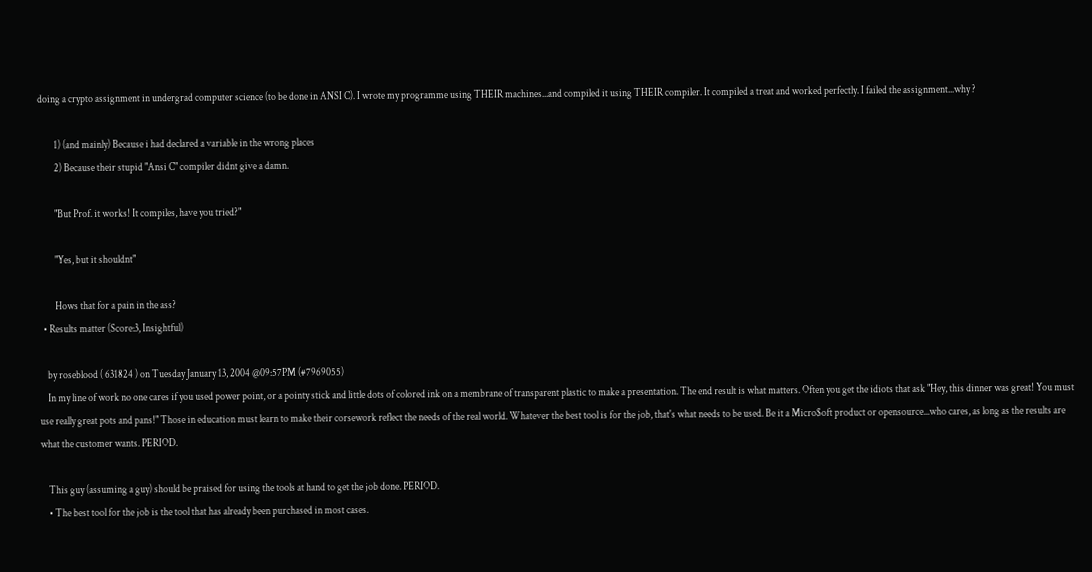doing a crypto assignment in undergrad computer science (to be done in ANSI C). I wrote my programme using THEIR machines...and compiled it using THEIR compiler. It compiled a treat and worked perfectly. I failed the assignment...why ?

        1) (and mainly) Because i had declared a variable in the wrong places
        2) Because their stupid "Ansi C" compiler didnt give a damn.

        "But Prof. it works! It compiles, have you tried?"

        "Yes, but it shouldnt"

        Hows that for a pain in the ass?
  • Results matter (Score:3, Insightful)

    by roseblood ( 631824 ) on Tuesday January 13, 2004 @09:57PM (#7969055)
    In my line of work no one cares if you used power point, or a pointy stick and little dots of colored ink on a membrane of transparent plastic to make a presentation. The end result is what matters. Often you get the idiots that ask "Hey, this dinner was great! You must use really great pots and pans!" Those in education must learn to make their corsework reflect the needs of the real world. Whatever the best tool is for the job, that's what needs to be used. Be it a Micro$oft product or opensource...who cares, as long as the results are what the customer wants. PERIOD.

    This guy (assuming a guy) should be praised for using the tools at hand to get the job done. PERIOD.
    • The best tool for the job is the tool that has already been purchased in most cases.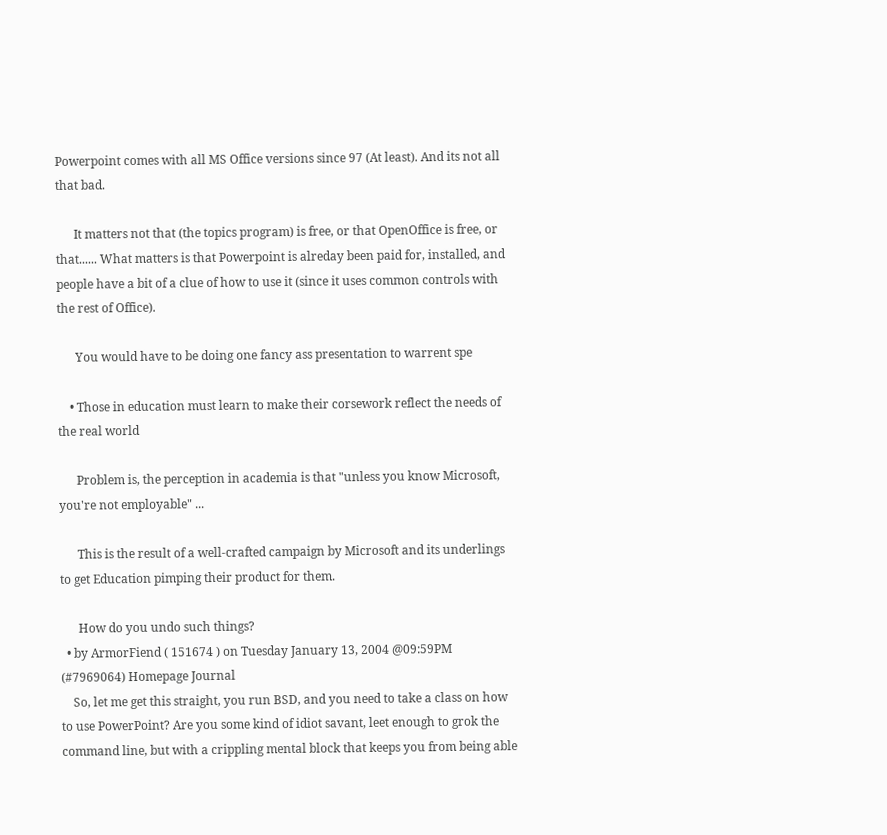Powerpoint comes with all MS Office versions since 97 (At least). And its not all that bad.

      It matters not that (the topics program) is free, or that OpenOffice is free, or that...... What matters is that Powerpoint is alreday been paid for, installed, and people have a bit of a clue of how to use it (since it uses common controls with the rest of Office).

      You would have to be doing one fancy ass presentation to warrent spe

    • Those in education must learn to make their corsework reflect the needs of the real world

      Problem is, the perception in academia is that "unless you know Microsoft, you're not employable" ...

      This is the result of a well-crafted campaign by Microsoft and its underlings to get Education pimping their product for them.

      How do you undo such things?
  • by ArmorFiend ( 151674 ) on Tuesday January 13, 2004 @09:59PM (#7969064) Homepage Journal
    So, let me get this straight, you run BSD, and you need to take a class on how to use PowerPoint? Are you some kind of idiot savant, leet enough to grok the command line, but with a crippling mental block that keeps you from being able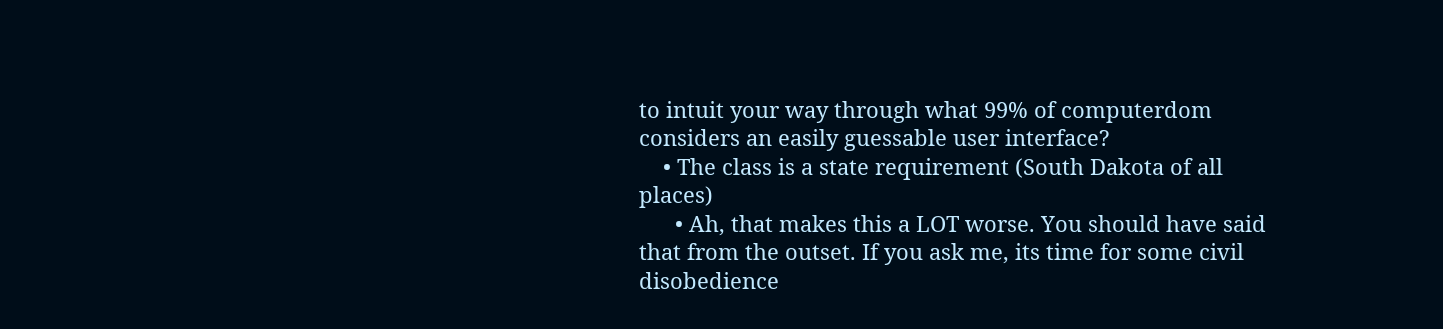to intuit your way through what 99% of computerdom considers an easily guessable user interface?
    • The class is a state requirement (South Dakota of all places)
      • Ah, that makes this a LOT worse. You should have said that from the outset. If you ask me, its time for some civil disobedience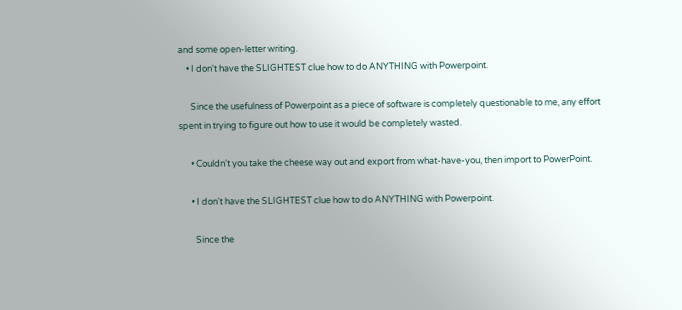and some open-letter writing.
    • I don't have the SLIGHTEST clue how to do ANYTHING with Powerpoint.

      Since the usefulness of Powerpoint as a piece of software is completely questionable to me, any effort spent in trying to figure out how to use it would be completely wasted.

      • Couldn't you take the cheese way out and export from what-have-you, then import to PowerPoint.

      • I don't have the SLIGHTEST clue how to do ANYTHING with Powerpoint.

        Since the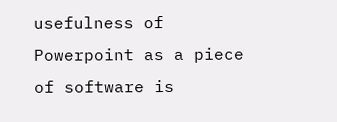usefulness of Powerpoint as a piece of software is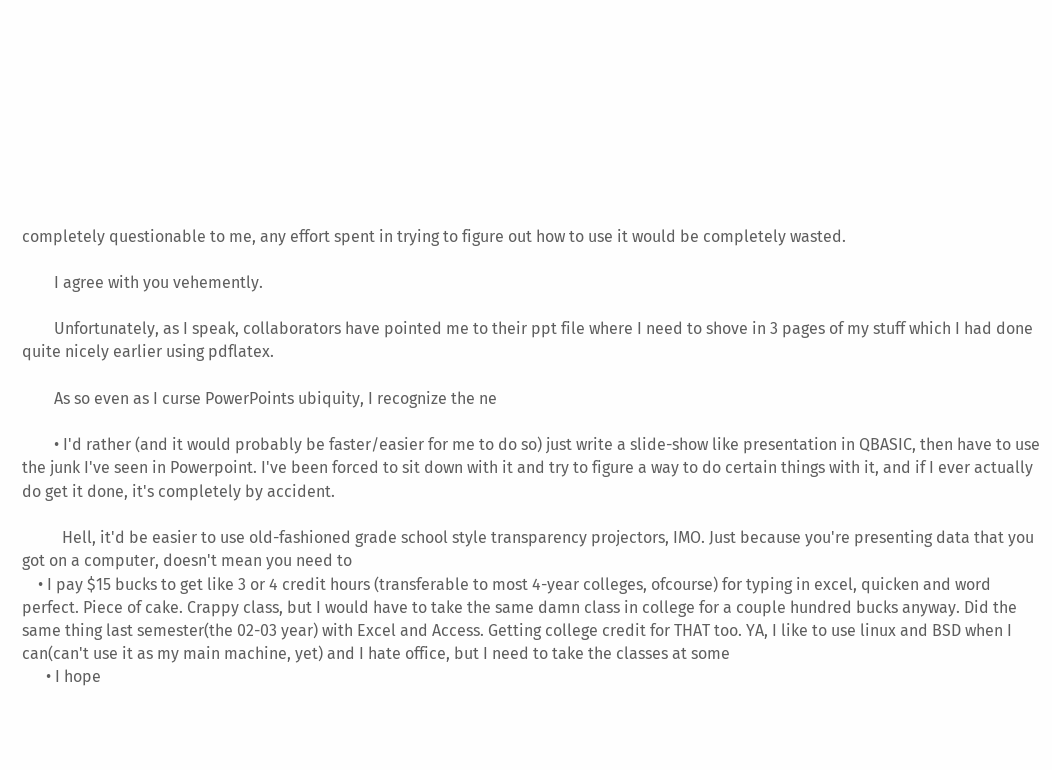completely questionable to me, any effort spent in trying to figure out how to use it would be completely wasted.

        I agree with you vehemently.

        Unfortunately, as I speak, collaborators have pointed me to their ppt file where I need to shove in 3 pages of my stuff which I had done quite nicely earlier using pdflatex.

        As so even as I curse PowerPoints ubiquity, I recognize the ne

        • I'd rather (and it would probably be faster/easier for me to do so) just write a slide-show like presentation in QBASIC, then have to use the junk I've seen in Powerpoint. I've been forced to sit down with it and try to figure a way to do certain things with it, and if I ever actually do get it done, it's completely by accident.

          Hell, it'd be easier to use old-fashioned grade school style transparency projectors, IMO. Just because you're presenting data that you got on a computer, doesn't mean you need to
    • I pay $15 bucks to get like 3 or 4 credit hours (transferable to most 4-year colleges, ofcourse) for typing in excel, quicken and word perfect. Piece of cake. Crappy class, but I would have to take the same damn class in college for a couple hundred bucks anyway. Did the same thing last semester(the 02-03 year) with Excel and Access. Getting college credit for THAT too. YA, I like to use linux and BSD when I can(can't use it as my main machine, yet) and I hate office, but I need to take the classes at some
      • I hope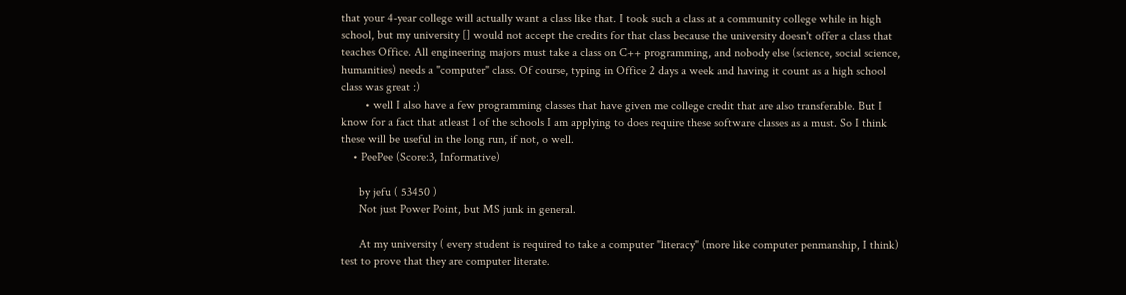that your 4-year college will actually want a class like that. I took such a class at a community college while in high school, but my university [] would not accept the credits for that class because the university doesn't offer a class that teaches Office. All engineering majors must take a class on C++ programming, and nobody else (science, social science, humanities) needs a "computer" class. Of course, typing in Office 2 days a week and having it count as a high school class was great :)
        • well I also have a few programming classes that have given me college credit that are also transferable. But I know for a fact that atleast 1 of the schools I am applying to does require these software classes as a must. So I think these will be useful in the long run, if not, o well.
    • PeePee (Score:3, Informative)

      by jefu ( 53450 )
      Not just Power Point, but MS junk in general.

      At my university ( every student is required to take a computer "literacy" (more like computer penmanship, I think) test to prove that they are computer literate.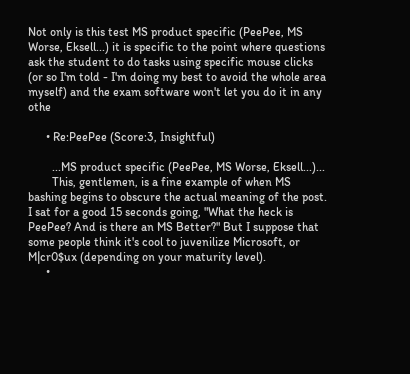Not only is this test MS product specific (PeePee, MS Worse, Eksell...) it is specific to the point where questions ask the student to do tasks using specific mouse clicks (or so I'm told - I'm doing my best to avoid the whole area myself) and the exam software won't let you do it in any othe

      • Re:PeePee (Score:3, Insightful)

        ...MS product specific (PeePee, MS Worse, Eksell...)...
        This, gentlemen, is a fine example of when MS bashing begins to obscure the actual meaning of the post. I sat for a good 15 seconds going, "What the heck is PeePee? And is there an MS Better?" But I suppose that some people think it's cool to juvenilize Microsoft, or M|cr0$ux (depending on your maturity level).
      •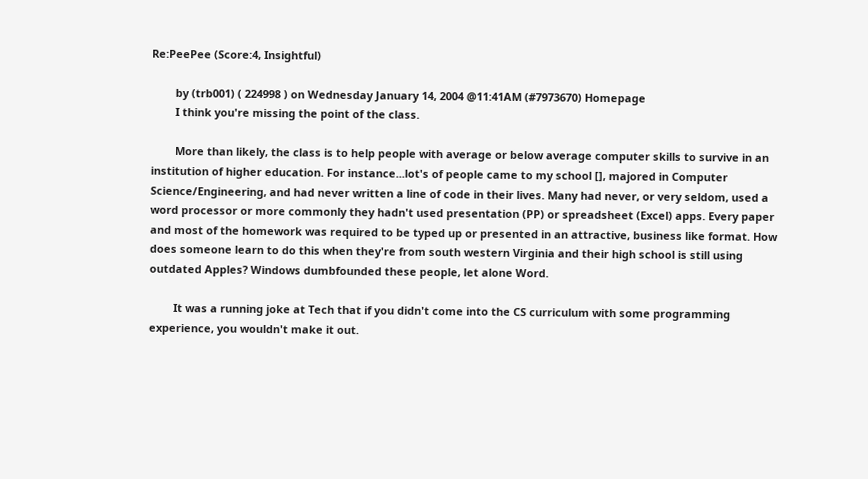Re:PeePee (Score:4, Insightful)

        by (trb001) ( 224998 ) on Wednesday January 14, 2004 @11:41AM (#7973670) Homepage
        I think you're missing the point of the class.

        More than likely, the class is to help people with average or below average computer skills to survive in an institution of higher education. For instance...lot's of people came to my school [], majored in Computer Science/Engineering, and had never written a line of code in their lives. Many had never, or very seldom, used a word processor or more commonly they hadn't used presentation (PP) or spreadsheet (Excel) apps. Every paper and most of the homework was required to be typed up or presented in an attractive, business like format. How does someone learn to do this when they're from south western Virginia and their high school is still using outdated Apples? Windows dumbfounded these people, let alone Word.

        It was a running joke at Tech that if you didn't come into the CS curriculum with some programming experience, you wouldn't make it out.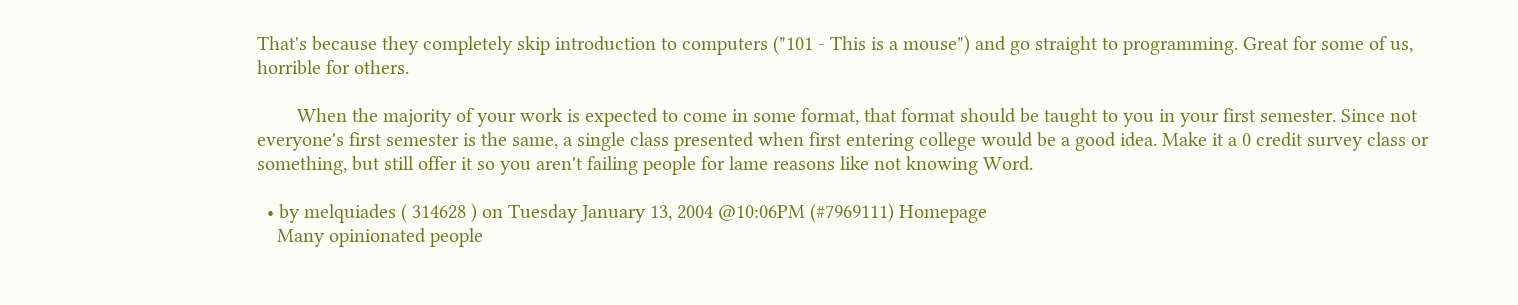That's because they completely skip introduction to computers ("101 - This is a mouse") and go straight to programming. Great for some of us, horrible for others.

        When the majority of your work is expected to come in some format, that format should be taught to you in your first semester. Since not everyone's first semester is the same, a single class presented when first entering college would be a good idea. Make it a 0 credit survey class or something, but still offer it so you aren't failing people for lame reasons like not knowing Word.

  • by melquiades ( 314628 ) on Tuesday January 13, 2004 @10:06PM (#7969111) Homepage
    Many opinionated people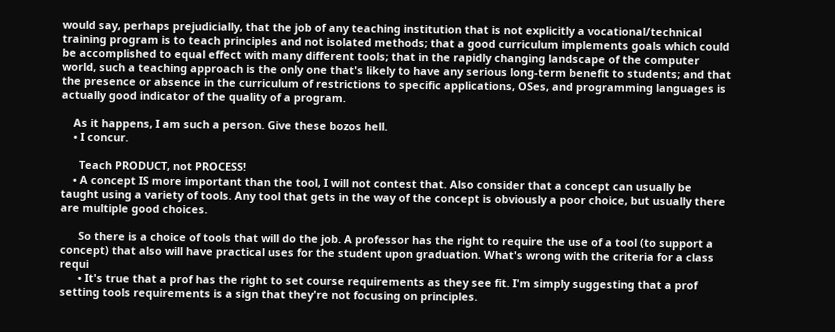would say, perhaps prejudicially, that the job of any teaching institution that is not explicitly a vocational/technical training program is to teach principles and not isolated methods; that a good curriculum implements goals which could be accomplished to equal effect with many different tools; that in the rapidly changing landscape of the computer world, such a teaching approach is the only one that's likely to have any serious long-term benefit to students; and that the presence or absence in the curriculum of restrictions to specific applications, OSes, and programming languages is actually good indicator of the quality of a program.

    As it happens, I am such a person. Give these bozos hell.
    • I concur.

      Teach PRODUCT, not PROCESS!
    • A concept IS more important than the tool, I will not contest that. Also consider that a concept can usually be taught using a variety of tools. Any tool that gets in the way of the concept is obviously a poor choice, but usually there are multiple good choices.

      So there is a choice of tools that will do the job. A professor has the right to require the use of a tool (to support a concept) that also will have practical uses for the student upon graduation. What's wrong with the criteria for a class requi
      • It's true that a prof has the right to set course requirements as they see fit. I'm simply suggesting that a prof setting tools requirements is a sign that they're not focusing on principles.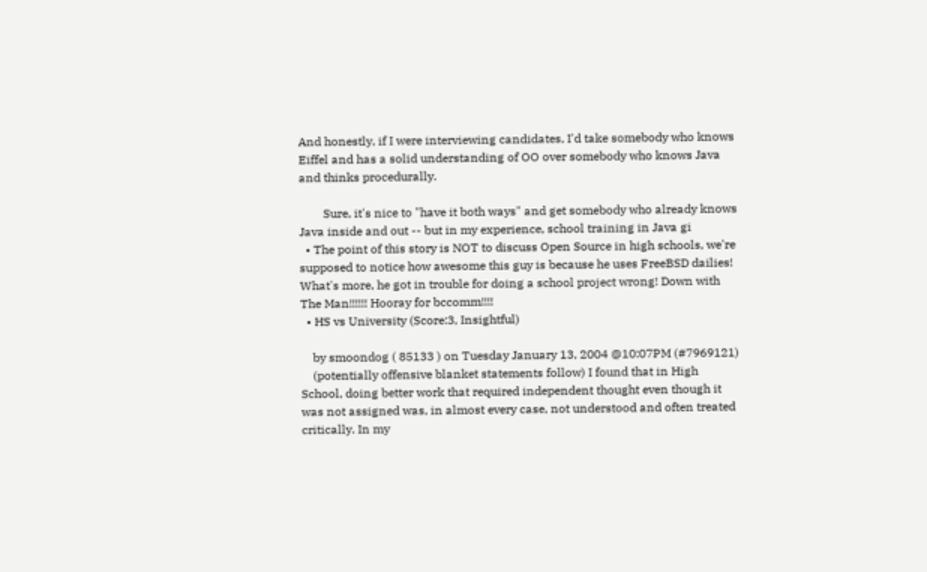And honestly, if I were interviewing candidates, I'd take somebody who knows Eiffel and has a solid understanding of OO over somebody who knows Java and thinks procedurally.

        Sure, it's nice to "have it both ways" and get somebody who already knows Java inside and out -- but in my experience, school training in Java gi
  • The point of this story is NOT to discuss Open Source in high schools, we're supposed to notice how awesome this guy is because he uses FreeBSD dailies! What's more, he got in trouble for doing a school project wrong! Down with The Man!!!!!! Hooray for bccomm!!!!
  • HS vs University (Score:3, Insightful)

    by smoondog ( 85133 ) on Tuesday January 13, 2004 @10:07PM (#7969121)
    (potentially offensive blanket statements follow) I found that in High School, doing better work that required independent thought even though it was not assigned was, in almost every case, not understood and often treated critically. In my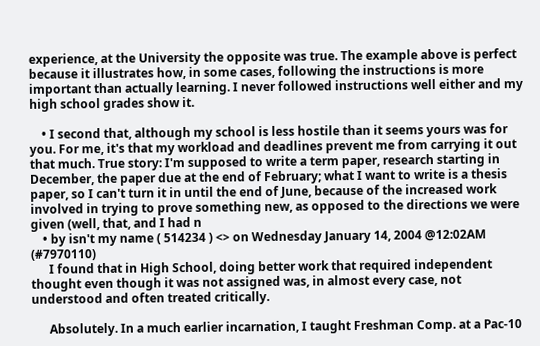experience, at the University the opposite was true. The example above is perfect because it illustrates how, in some cases, following the instructions is more important than actually learning. I never followed instructions well either and my high school grades show it.

    • I second that, although my school is less hostile than it seems yours was for you. For me, it's that my workload and deadlines prevent me from carrying it out that much. True story: I'm supposed to write a term paper, research starting in December, the paper due at the end of February; what I want to write is a thesis paper, so I can't turn it in until the end of June, because of the increased work involved in trying to prove something new, as opposed to the directions we were given (well, that, and I had n
    • by isn't my name ( 514234 ) <> on Wednesday January 14, 2004 @12:02AM (#7970110)
      I found that in High School, doing better work that required independent thought even though it was not assigned was, in almost every case, not understood and often treated critically.

      Absolutely. In a much earlier incarnation, I taught Freshman Comp. at a Pac-10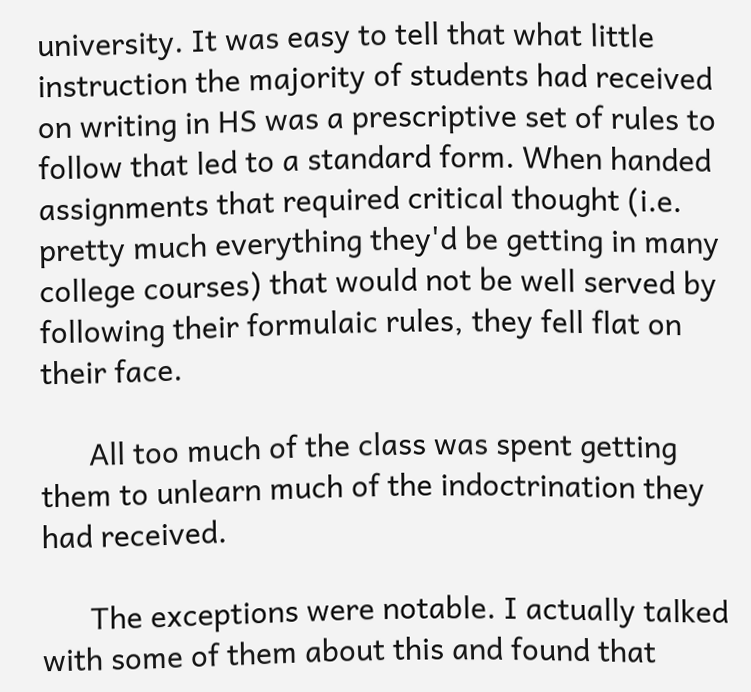university. It was easy to tell that what little instruction the majority of students had received on writing in HS was a prescriptive set of rules to follow that led to a standard form. When handed assignments that required critical thought (i.e. pretty much everything they'd be getting in many college courses) that would not be well served by following their formulaic rules, they fell flat on their face.

      All too much of the class was spent getting them to unlearn much of the indoctrination they had received.

      The exceptions were notable. I actually talked with some of them about this and found that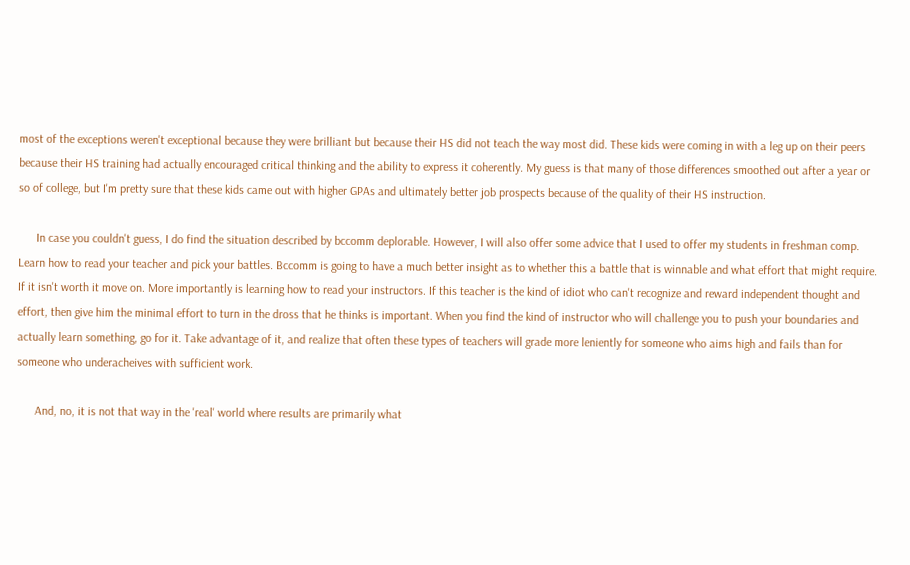most of the exceptions weren't exceptional because they were brilliant but because their HS did not teach the way most did. These kids were coming in with a leg up on their peers because their HS training had actually encouraged critical thinking and the ability to express it coherently. My guess is that many of those differences smoothed out after a year or so of college, but I'm pretty sure that these kids came out with higher GPAs and ultimately better job prospects because of the quality of their HS instruction.

      In case you couldn't guess, I do find the situation described by bccomm deplorable. However, I will also offer some advice that I used to offer my students in freshman comp. Learn how to read your teacher and pick your battles. Bccomm is going to have a much better insight as to whether this a battle that is winnable and what effort that might require. If it isn't worth it move on. More importantly is learning how to read your instructors. If this teacher is the kind of idiot who can't recognize and reward independent thought and effort, then give him the minimal effort to turn in the dross that he thinks is important. When you find the kind of instructor who will challenge you to push your boundaries and actually learn something, go for it. Take advantage of it, and realize that often these types of teachers will grade more leniently for someone who aims high and fails than for someone who underacheives with sufficient work.

      And, no, it is not that way in the 'real' world where results are primarily what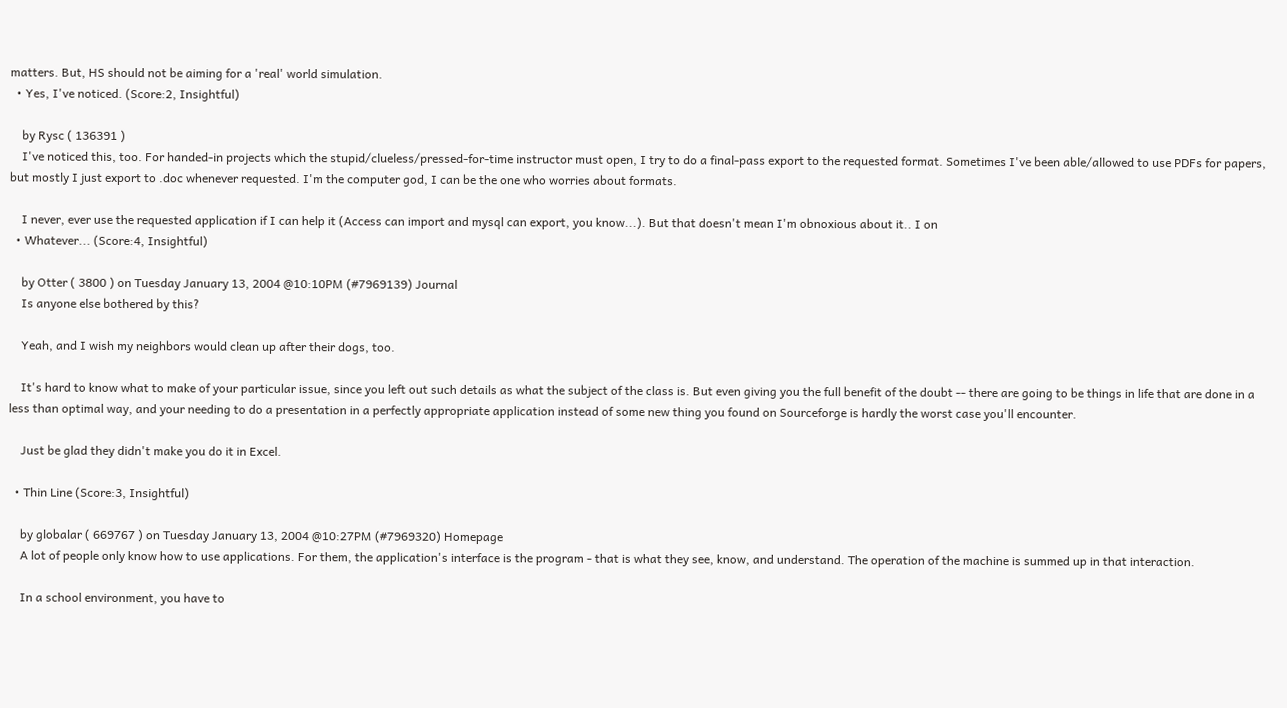matters. But, HS should not be aiming for a 'real' world simulation.
  • Yes, I've noticed. (Score:2, Insightful)

    by Rysc ( 136391 )
    I've noticed this, too. For handed-in projects which the stupid/clueless/pressed-for-time instructor must open, I try to do a final-pass export to the requested format. Sometimes I've been able/allowed to use PDFs for papers, but mostly I just export to .doc whenever requested. I'm the computer god, I can be the one who worries about formats.

    I never, ever use the requested application if I can help it (Access can import and mysql can export, you know...). But that doesn't mean I'm obnoxious about it.. I on
  • Whatever... (Score:4, Insightful)

    by Otter ( 3800 ) on Tuesday January 13, 2004 @10:10PM (#7969139) Journal
    Is anyone else bothered by this?

    Yeah, and I wish my neighbors would clean up after their dogs, too.

    It's hard to know what to make of your particular issue, since you left out such details as what the subject of the class is. But even giving you the full benefit of the doubt -- there are going to be things in life that are done in a less than optimal way, and your needing to do a presentation in a perfectly appropriate application instead of some new thing you found on Sourceforge is hardly the worst case you'll encounter.

    Just be glad they didn't make you do it in Excel.

  • Thin Line (Score:3, Insightful)

    by globalar ( 669767 ) on Tuesday January 13, 2004 @10:27PM (#7969320) Homepage
    A lot of people only know how to use applications. For them, the application's interface is the program - that is what they see, know, and understand. The operation of the machine is summed up in that interaction.

    In a school environment, you have to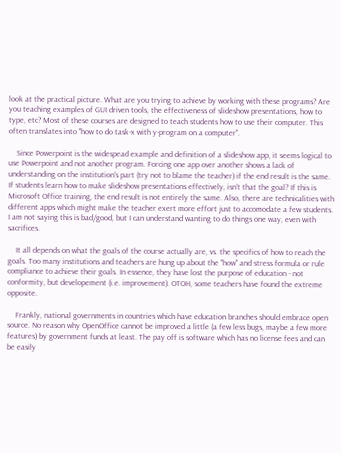look at the practical picture. What are you trying to achieve by working with these programs? Are you teaching examples of GUI driven tools, the effectiveness of slideshow presentations, how to type, etc? Most of these courses are designed to teach students how to use their computer. This often translates into "how to do task-x with y-program on a computer".

    Since Powerpoint is the widespead example and definition of a slideshow app, it seems logical to use Powerpoint and not another program. Forcing one app over another shows a lack of understanding on the institution's part (try not to blame the teacher) if the end result is the same. If students learn how to make slideshow presentations effectively, isn't that the goal? If this is Microsoft Office training, the end result is not entirely the same. Also, there are technicalities with different apps which might make the teacher exert more effort just to accomodate a few students. I am not saying this is bad/good, but I can understand wanting to do things one way, even with sacrifices.

    It all depends on what the goals of the course actually are, vs. the specifics of how to reach the goals. Too many institutions and teachers are hung up about the "how" and stress formula or rule compliance to achieve their goals. In essence, they have lost the purpose of education - not conformity, but developement (i.e. improvement). OTOH, some teachers have found the extreme opposite.

    Frankly, national governments in countries which have education branches should embrace open source. No reason why OpenOffice cannot be improved a little (a few less bugs, maybe a few more features) by government funds at least. The pay off is software which has no license fees and can be easily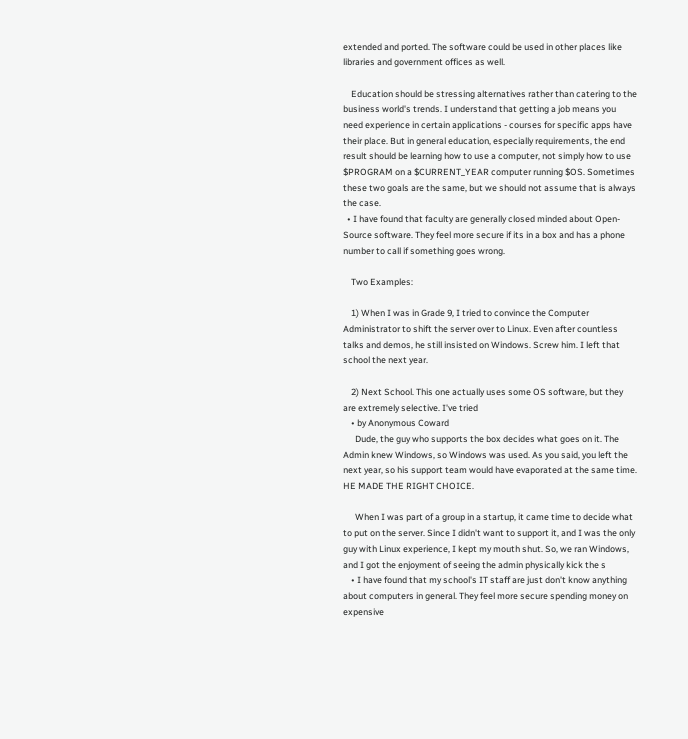extended and ported. The software could be used in other places like libraries and government offices as well.

    Education should be stressing alternatives rather than catering to the business world's trends. I understand that getting a job means you need experience in certain applications - courses for specific apps have their place. But in general education, especially requirements, the end result should be learning how to use a computer, not simply how to use $PROGRAM on a $CURRENT_YEAR computer running $OS. Sometimes these two goals are the same, but we should not assume that is always the case.
  • I have found that faculty are generally closed minded about Open-Source software. They feel more secure if its in a box and has a phone number to call if something goes wrong.

    Two Examples:

    1) When I was in Grade 9, I tried to convince the Computer Administrator to shift the server over to Linux. Even after countless talks and demos, he still insisted on Windows. Screw him. I left that school the next year.

    2) Next School. This one actually uses some OS software, but they are extremely selective. I've tried
    • by Anonymous Coward
      Dude, the guy who supports the box decides what goes on it. The Admin knew Windows, so Windows was used. As you said, you left the next year, so his support team would have evaporated at the same time. HE MADE THE RIGHT CHOICE.

      When I was part of a group in a startup, it came time to decide what to put on the server. Since I didn't want to support it, and I was the only guy with Linux experience, I kept my mouth shut. So, we ran Windows, and I got the enjoyment of seeing the admin physically kick the s
    • I have found that my school's IT staff are just don't know anything about computers in general. They feel more secure spending money on expensive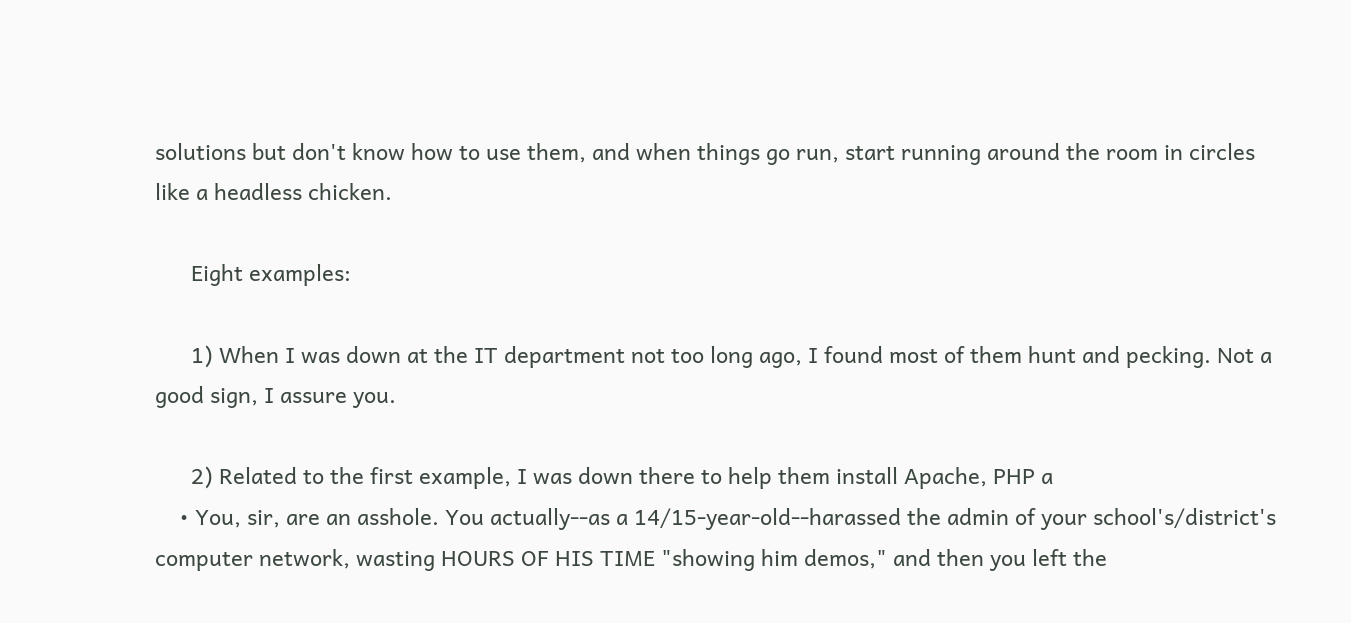solutions but don't know how to use them, and when things go run, start running around the room in circles like a headless chicken.

      Eight examples:

      1) When I was down at the IT department not too long ago, I found most of them hunt and pecking. Not a good sign, I assure you.

      2) Related to the first example, I was down there to help them install Apache, PHP a
    • You, sir, are an asshole. You actually--as a 14/15-year-old--harassed the admin of your school's/district's computer network, wasting HOURS OF HIS TIME "showing him demos," and then you left the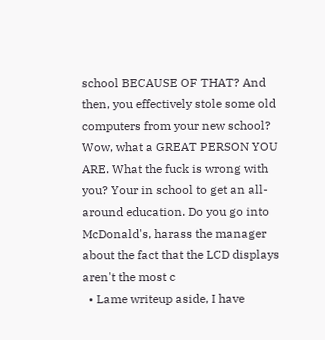school BECAUSE OF THAT? And then, you effectively stole some old computers from your new school? Wow, what a GREAT PERSON YOU ARE. What the fuck is wrong with you? Your in school to get an all-around education. Do you go into McDonald's, harass the manager about the fact that the LCD displays aren't the most c
  • Lame writeup aside, I have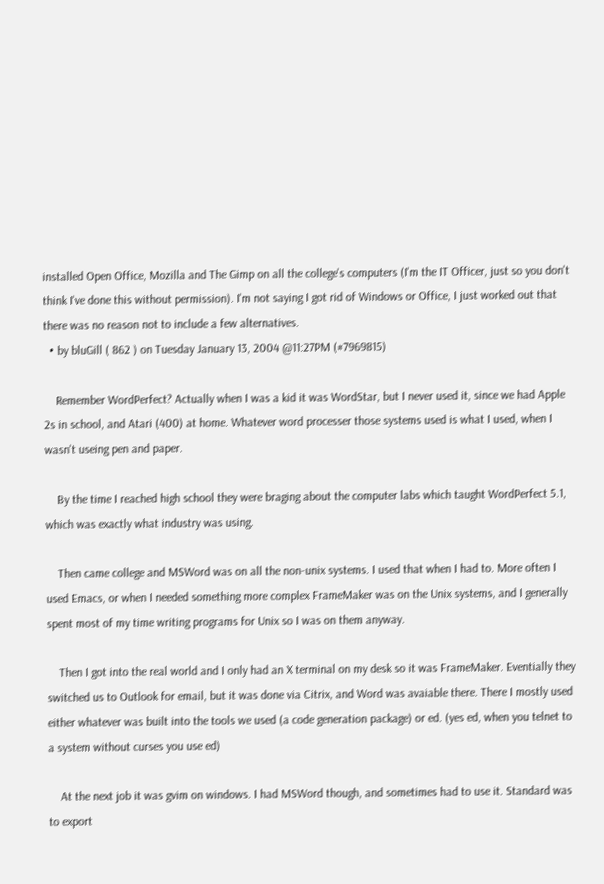installed Open Office, Mozilla and The Gimp on all the college's computers (I'm the IT Officer, just so you don't think I've done this without permission). I'm not saying I got rid of Windows or Office, I just worked out that there was no reason not to include a few alternatives.
  • by bluGill ( 862 ) on Tuesday January 13, 2004 @11:27PM (#7969815)

    Remember WordPerfect? Actually when I was a kid it was WordStar, but I never used it, since we had Apple 2s in school, and Atari (400) at home. Whatever word processer those systems used is what I used, when I wasn't useing pen and paper.

    By the time I reached high school they were braging about the computer labs which taught WordPerfect 5.1, which was exactly what industry was using.

    Then came college and MSWord was on all the non-unix systems. I used that when I had to. More often I used Emacs, or when I needed something more complex FrameMaker was on the Unix systems, and I generally spent most of my time writing programs for Unix so I was on them anyway.

    Then I got into the real world and I only had an X terminal on my desk so it was FrameMaker. Eventially they switched us to Outlook for email, but it was done via Citrix, and Word was avaiable there. There I mostly used either whatever was built into the tools we used (a code generation package) or ed. (yes ed, when you telnet to a system without curses you use ed)

    At the next job it was gvim on windows. I had MSWord though, and sometimes had to use it. Standard was to export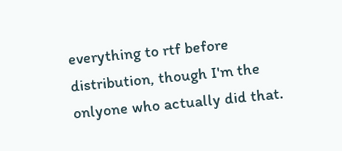everything to rtf before distribution, though I'm the onlyone who actually did that.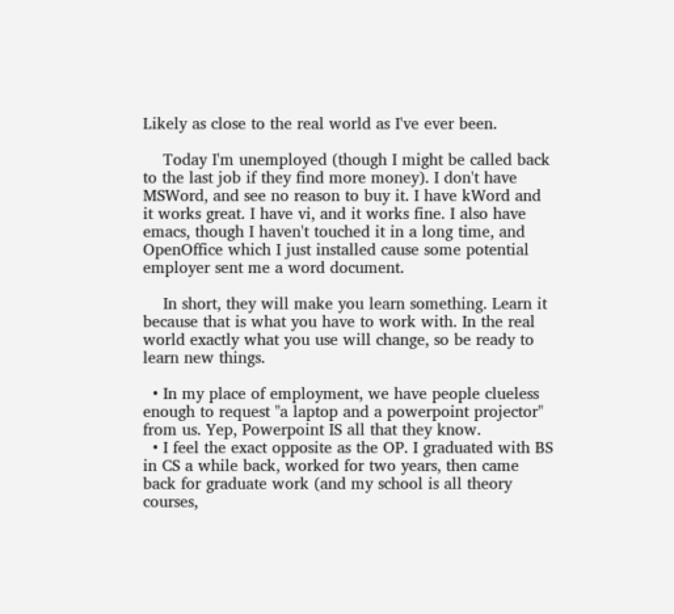Likely as close to the real world as I've ever been.

    Today I'm unemployed (though I might be called back to the last job if they find more money). I don't have MSWord, and see no reason to buy it. I have kWord and it works great. I have vi, and it works fine. I also have emacs, though I haven't touched it in a long time, and OpenOffice which I just installed cause some potential employer sent me a word document.

    In short, they will make you learn something. Learn it because that is what you have to work with. In the real world exactly what you use will change, so be ready to learn new things.

  • In my place of employment, we have people clueless enough to request "a laptop and a powerpoint projector" from us. Yep, Powerpoint IS all that they know.
  • I feel the exact opposite as the OP. I graduated with BS in CS a while back, worked for two years, then came back for graduate work (and my school is all theory courses,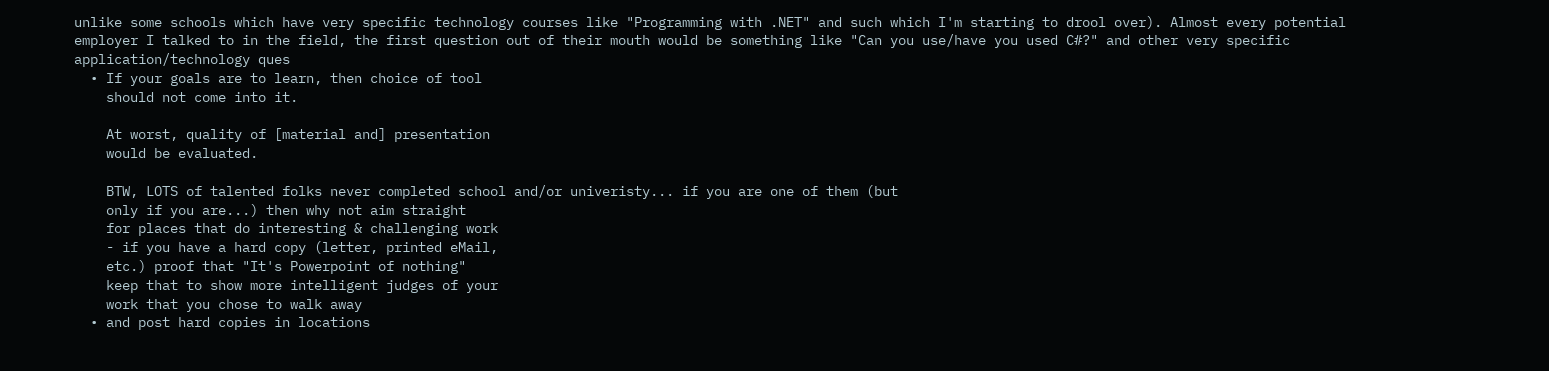unlike some schools which have very specific technology courses like "Programming with .NET" and such which I'm starting to drool over). Almost every potential employer I talked to in the field, the first question out of their mouth would be something like "Can you use/have you used C#?" and other very specific application/technology ques
  • If your goals are to learn, then choice of tool
    should not come into it.

    At worst, quality of [material and] presentation
    would be evaluated.

    BTW, LOTS of talented folks never completed school and/or univeristy... if you are one of them (but
    only if you are...) then why not aim straight
    for places that do interesting & challenging work
    - if you have a hard copy (letter, printed eMail,
    etc.) proof that "It's Powerpoint of nothing"
    keep that to show more intelligent judges of your
    work that you chose to walk away
  • and post hard copies in locations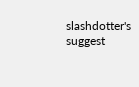slashdotter's suggest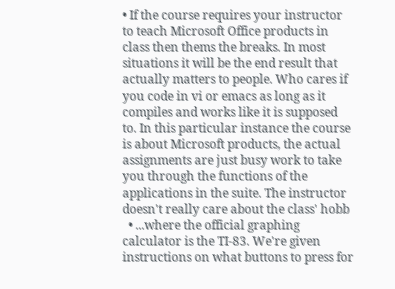• If the course requires your instructor to teach Microsoft Office products in class then thems the breaks. In most situations it will be the end result that actually matters to people. Who cares if you code in vi or emacs as long as it compiles and works like it is supposed to. In this particular instance the course is about Microsoft products, the actual assignments are just busy work to take you through the functions of the applications in the suite. The instructor doesn't really care about the class' hobb
  • ...where the official graphing calculator is the TI-83. We're given instructions on what buttons to press for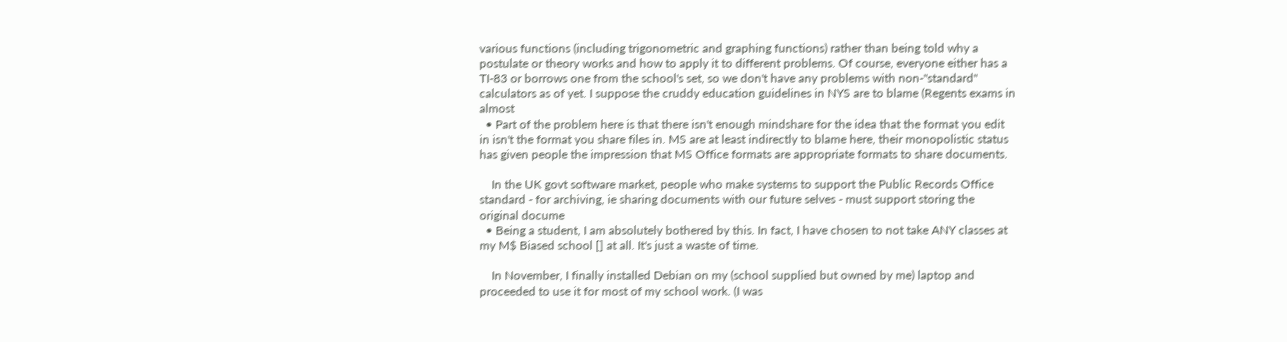various functions (including trigonometric and graphing functions) rather than being told why a postulate or theory works and how to apply it to different problems. Of course, everyone either has a TI-83 or borrows one from the school's set, so we don't have any problems with non-"standard" calculators as of yet. I suppose the cruddy education guidelines in NYS are to blame (Regents exams in almost
  • Part of the problem here is that there isn't enough mindshare for the idea that the format you edit in isn't the format you share files in. MS are at least indirectly to blame here, their monopolistic status has given people the impression that MS Office formats are appropriate formats to share documents.

    In the UK govt software market, people who make systems to support the Public Records Office standard - for archiving, ie sharing documents with our future selves - must support storing the original docume
  • Being a student, I am absolutely bothered by this. In fact, I have chosen to not take ANY classes at my M$ Biased school [] at all. It's just a waste of time.

    In November, I finally installed Debian on my (school supplied but owned by me) laptop and proceeded to use it for most of my school work. (I was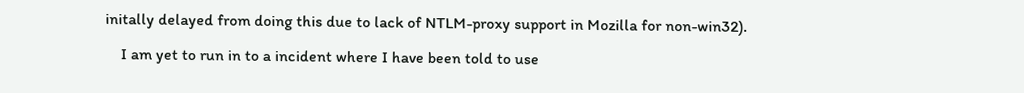initally delayed from doing this due to lack of NTLM-proxy support in Mozilla for non-win32).

    I am yet to run in to a incident where I have been told to use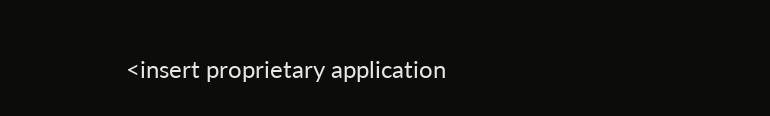<insert proprietary application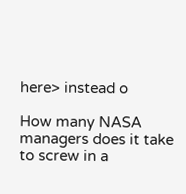here> instead o

How many NASA managers does it take to screw in a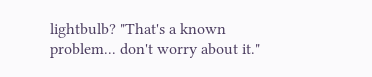lightbulb? "That's a known problem... don't worry about it."